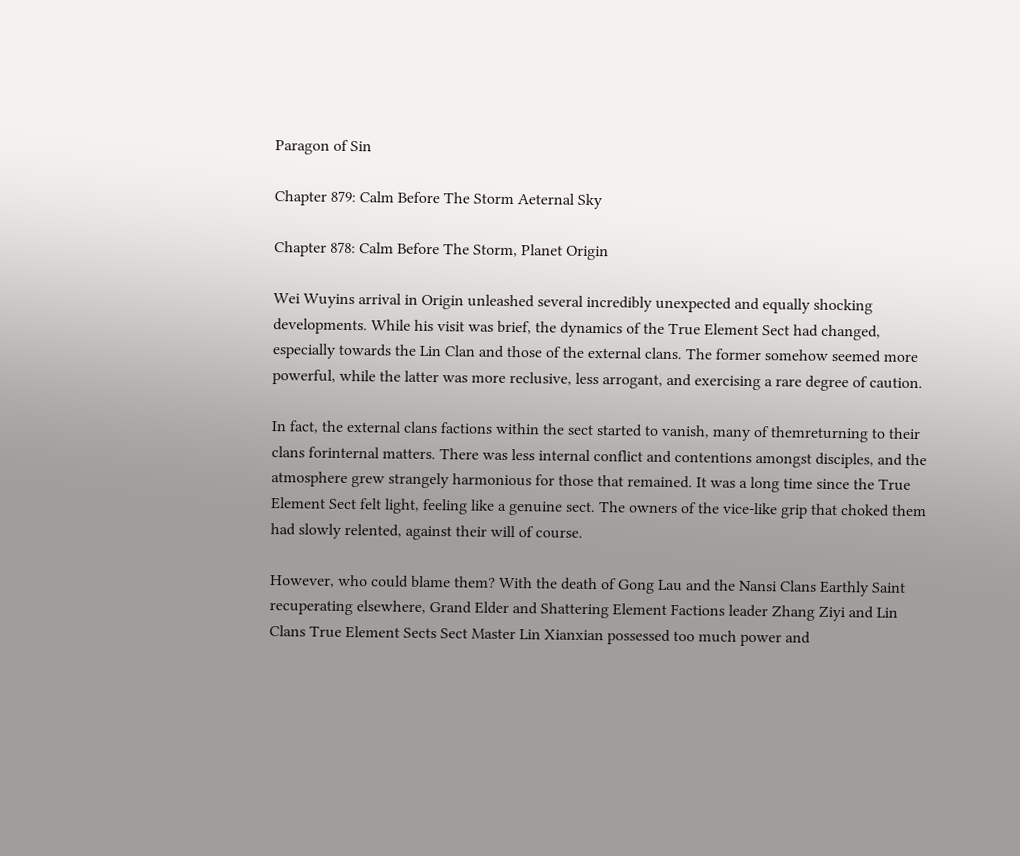Paragon of Sin

Chapter 879: Calm Before The Storm Aeternal Sky

Chapter 878: Calm Before The Storm, Planet Origin

Wei Wuyins arrival in Origin unleashed several incredibly unexpected and equally shocking developments. While his visit was brief, the dynamics of the True Element Sect had changed, especially towards the Lin Clan and those of the external clans. The former somehow seemed more powerful, while the latter was more reclusive, less arrogant, and exercising a rare degree of caution.

In fact, the external clans factions within the sect started to vanish, many of themreturning to their clans forinternal matters. There was less internal conflict and contentions amongst disciples, and the atmosphere grew strangely harmonious for those that remained. It was a long time since the True Element Sect felt light, feeling like a genuine sect. The owners of the vice-like grip that choked them had slowly relented, against their will of course.

However, who could blame them? With the death of Gong Lau and the Nansi Clans Earthly Saint recuperating elsewhere, Grand Elder and Shattering Element Factions leader Zhang Ziyi and Lin Clans True Element Sects Sect Master Lin Xianxian possessed too much power and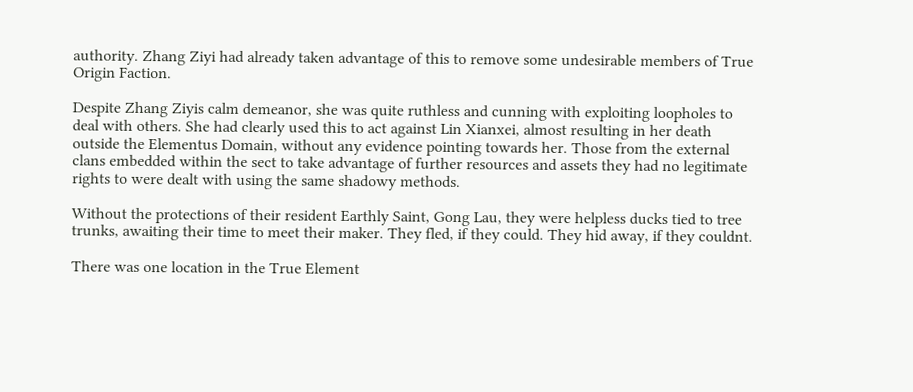authority. Zhang Ziyi had already taken advantage of this to remove some undesirable members of True Origin Faction.

Despite Zhang Ziyis calm demeanor, she was quite ruthless and cunning with exploiting loopholes to deal with others. She had clearly used this to act against Lin Xianxei, almost resulting in her death outside the Elementus Domain, without any evidence pointing towards her. Those from the external clans embedded within the sect to take advantage of further resources and assets they had no legitimate rights to were dealt with using the same shadowy methods.

Without the protections of their resident Earthly Saint, Gong Lau, they were helpless ducks tied to tree trunks, awaiting their time to meet their maker. They fled, if they could. They hid away, if they couldnt.

There was one location in the True Element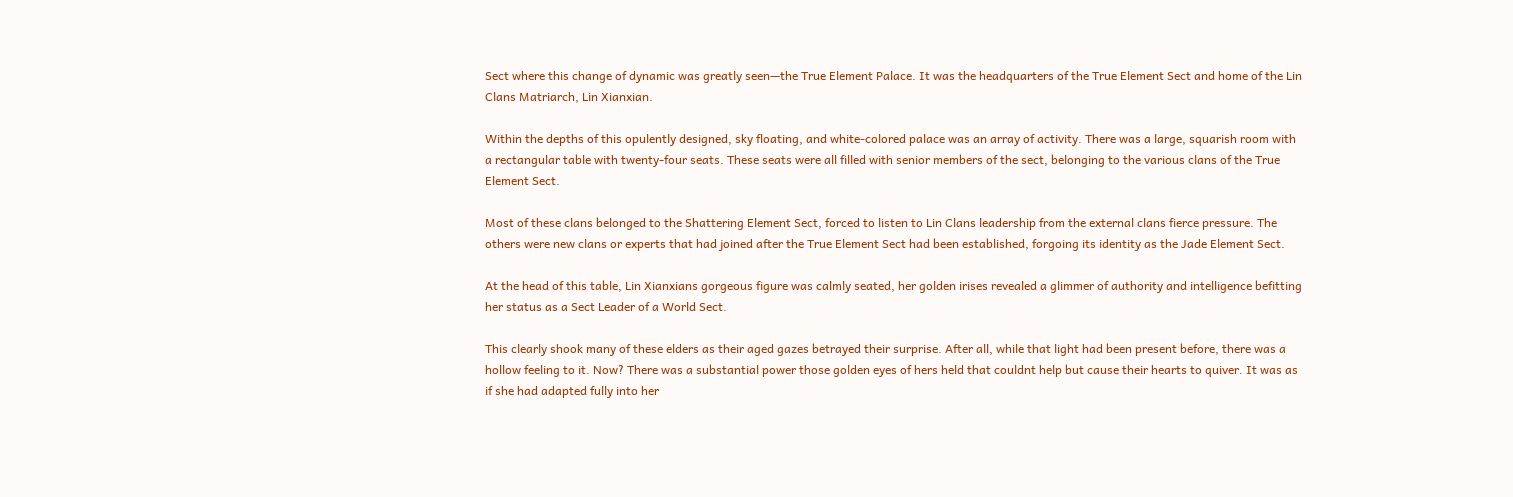Sect where this change of dynamic was greatly seen—the True Element Palace. It was the headquarters of the True Element Sect and home of the Lin Clans Matriarch, Lin Xianxian.

Within the depths of this opulently designed, sky floating, and white-colored palace was an array of activity. There was a large, squarish room with a rectangular table with twenty-four seats. These seats were all filled with senior members of the sect, belonging to the various clans of the True Element Sect.

Most of these clans belonged to the Shattering Element Sect, forced to listen to Lin Clans leadership from the external clans fierce pressure. The others were new clans or experts that had joined after the True Element Sect had been established, forgoing its identity as the Jade Element Sect.

At the head of this table, Lin Xianxians gorgeous figure was calmly seated, her golden irises revealed a glimmer of authority and intelligence befitting her status as a Sect Leader of a World Sect.

This clearly shook many of these elders as their aged gazes betrayed their surprise. After all, while that light had been present before, there was a hollow feeling to it. Now? There was a substantial power those golden eyes of hers held that couldnt help but cause their hearts to quiver. It was as if she had adapted fully into her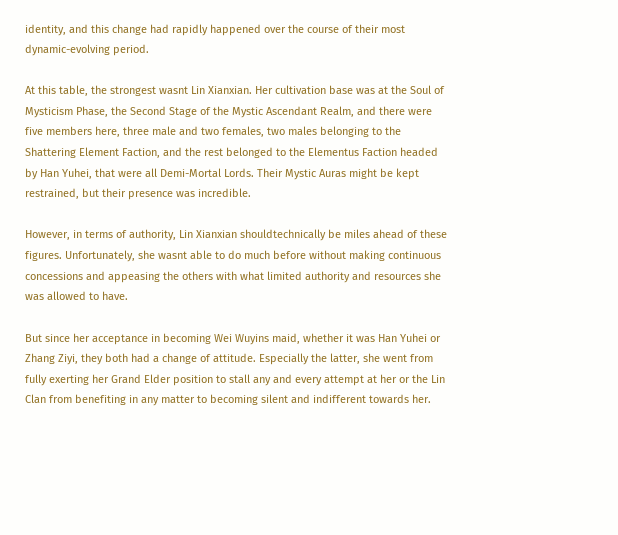identity, and this change had rapidly happened over the course of their most dynamic-evolving period.

At this table, the strongest wasnt Lin Xianxian. Her cultivation base was at the Soul of Mysticism Phase, the Second Stage of the Mystic Ascendant Realm, and there were five members here, three male and two females, two males belonging to the Shattering Element Faction, and the rest belonged to the Elementus Faction headed by Han Yuhei, that were all Demi-Mortal Lords. Their Mystic Auras might be kept restrained, but their presence was incredible.

However, in terms of authority, Lin Xianxian shouldtechnically be miles ahead of these figures. Unfortunately, she wasnt able to do much before without making continuous concessions and appeasing the others with what limited authority and resources she was allowed to have.

But since her acceptance in becoming Wei Wuyins maid, whether it was Han Yuhei or Zhang Ziyi, they both had a change of attitude. Especially the latter, she went from fully exerting her Grand Elder position to stall any and every attempt at her or the Lin Clan from benefiting in any matter to becoming silent and indifferent towards her.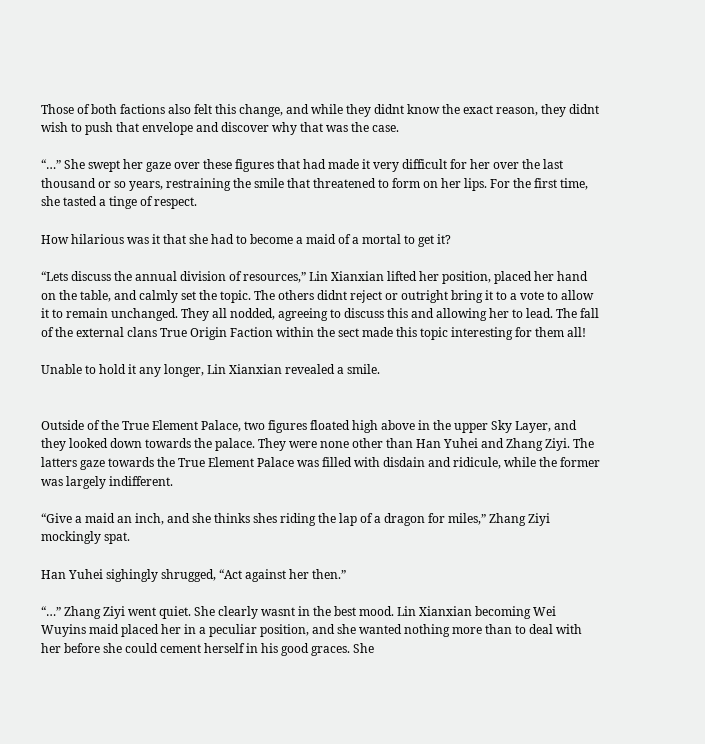Those of both factions also felt this change, and while they didnt know the exact reason, they didnt wish to push that envelope and discover why that was the case.

“…” She swept her gaze over these figures that had made it very difficult for her over the last thousand or so years, restraining the smile that threatened to form on her lips. For the first time, she tasted a tinge of respect.

How hilarious was it that she had to become a maid of a mortal to get it?

“Lets discuss the annual division of resources,” Lin Xianxian lifted her position, placed her hand on the table, and calmly set the topic. The others didnt reject or outright bring it to a vote to allow it to remain unchanged. They all nodded, agreeing to discuss this and allowing her to lead. The fall of the external clans True Origin Faction within the sect made this topic interesting for them all!

Unable to hold it any longer, Lin Xianxian revealed a smile.


Outside of the True Element Palace, two figures floated high above in the upper Sky Layer, and they looked down towards the palace. They were none other than Han Yuhei and Zhang Ziyi. The latters gaze towards the True Element Palace was filled with disdain and ridicule, while the former was largely indifferent.

“Give a maid an inch, and she thinks shes riding the lap of a dragon for miles,” Zhang Ziyi mockingly spat.

Han Yuhei sighingly shrugged, “Act against her then.”

“…” Zhang Ziyi went quiet. She clearly wasnt in the best mood. Lin Xianxian becoming Wei Wuyins maid placed her in a peculiar position, and she wanted nothing more than to deal with her before she could cement herself in his good graces. She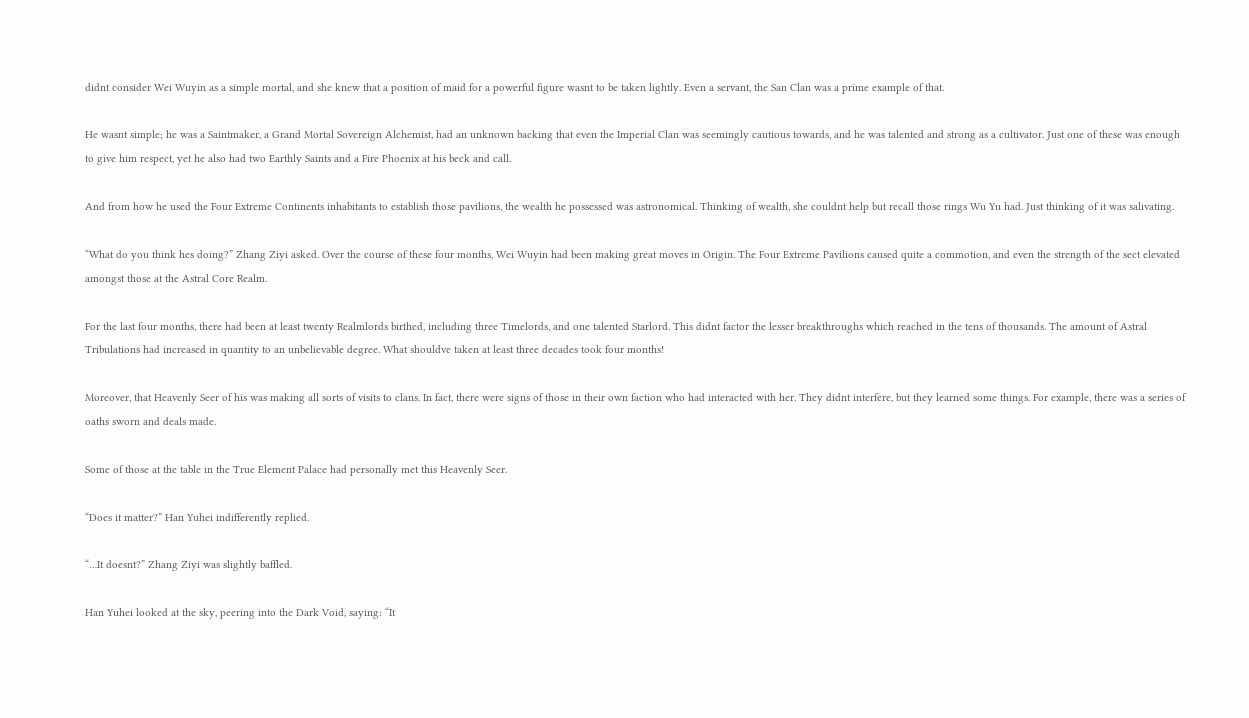didnt consider Wei Wuyin as a simple mortal, and she knew that a position of maid for a powerful figure wasnt to be taken lightly. Even a servant, the San Clan was a prime example of that.

He wasnt simple; he was a Saintmaker, a Grand Mortal Sovereign Alchemist, had an unknown backing that even the Imperial Clan was seemingly cautious towards, and he was talented and strong as a cultivator. Just one of these was enough to give him respect, yet he also had two Earthly Saints and a Fire Phoenix at his beck and call.

And from how he used the Four Extreme Continents inhabitants to establish those pavilions, the wealth he possessed was astronomical. Thinking of wealth, she couldnt help but recall those rings Wu Yu had. Just thinking of it was salivating.

“What do you think hes doing?” Zhang Ziyi asked. Over the course of these four months, Wei Wuyin had been making great moves in Origin. The Four Extreme Pavilions caused quite a commotion, and even the strength of the sect elevated amongst those at the Astral Core Realm.

For the last four months, there had been at least twenty Realmlords birthed, including three Timelords, and one talented Starlord. This didnt factor the lesser breakthroughs which reached in the tens of thousands. The amount of Astral Tribulations had increased in quantity to an unbelievable degree. What shouldve taken at least three decades took four months!

Moreover, that Heavenly Seer of his was making all sorts of visits to clans. In fact, there were signs of those in their own faction who had interacted with her. They didnt interfere, but they learned some things. For example, there was a series of oaths sworn and deals made.

Some of those at the table in the True Element Palace had personally met this Heavenly Seer.

“Does it matter?” Han Yuhei indifferently replied.

“…It doesnt?” Zhang Ziyi was slightly baffled.

Han Yuhei looked at the sky, peering into the Dark Void, saying: “It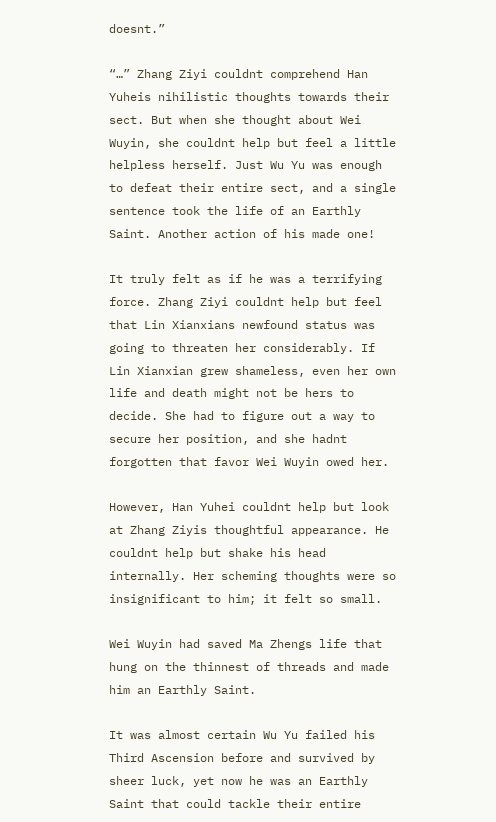doesnt.”

“…” Zhang Ziyi couldnt comprehend Han Yuheis nihilistic thoughts towards their sect. But when she thought about Wei Wuyin, she couldnt help but feel a little helpless herself. Just Wu Yu was enough to defeat their entire sect, and a single sentence took the life of an Earthly Saint. Another action of his made one!

It truly felt as if he was a terrifying force. Zhang Ziyi couldnt help but feel that Lin Xianxians newfound status was going to threaten her considerably. If Lin Xianxian grew shameless, even her own life and death might not be hers to decide. She had to figure out a way to secure her position, and she hadnt forgotten that favor Wei Wuyin owed her.

However, Han Yuhei couldnt help but look at Zhang Ziyis thoughtful appearance. He couldnt help but shake his head internally. Her scheming thoughts were so insignificant to him; it felt so small.

Wei Wuyin had saved Ma Zhengs life that hung on the thinnest of threads and made him an Earthly Saint.

It was almost certain Wu Yu failed his Third Ascension before and survived by sheer luck, yet now he was an Earthly Saint that could tackle their entire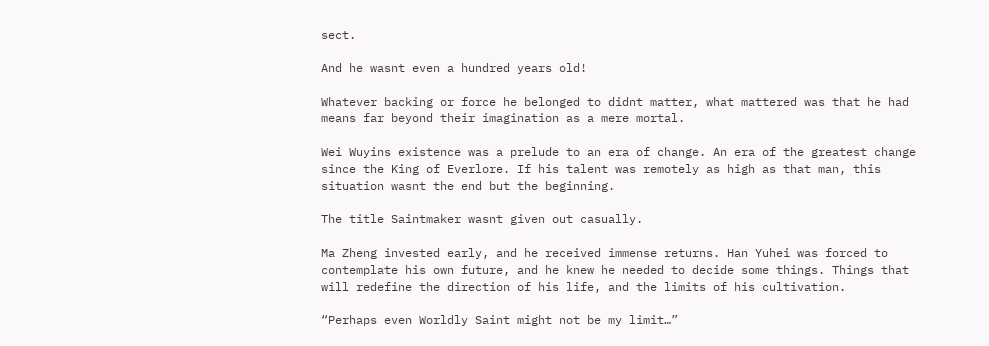sect.

And he wasnt even a hundred years old!

Whatever backing or force he belonged to didnt matter, what mattered was that he had means far beyond their imagination as a mere mortal.

Wei Wuyins existence was a prelude to an era of change. An era of the greatest change since the King of Everlore. If his talent was remotely as high as that man, this situation wasnt the end but the beginning.

The title Saintmaker wasnt given out casually.

Ma Zheng invested early, and he received immense returns. Han Yuhei was forced to contemplate his own future, and he knew he needed to decide some things. Things that will redefine the direction of his life, and the limits of his cultivation.

“Perhaps even Worldly Saint might not be my limit…”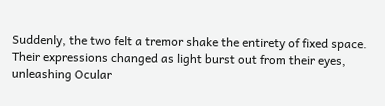Suddenly, the two felt a tremor shake the entirety of fixed space. Their expressions changed as light burst out from their eyes, unleashing Ocular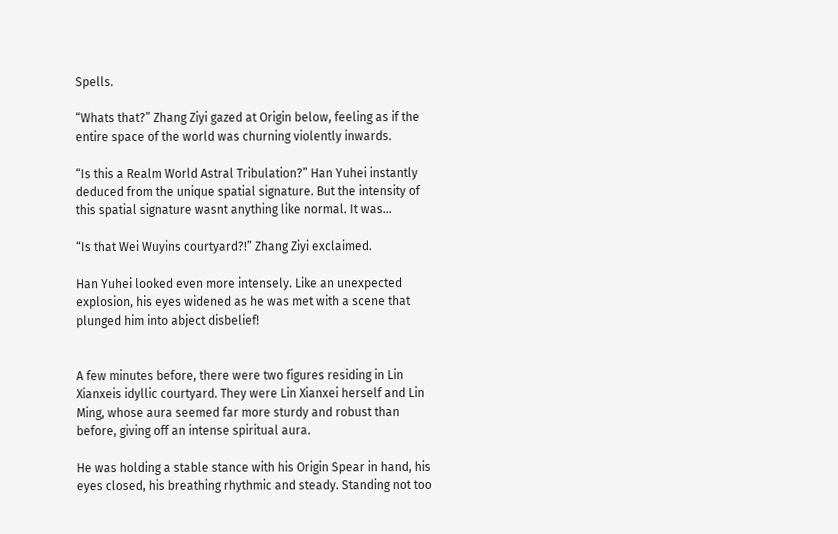Spells.

“Whats that?” Zhang Ziyi gazed at Origin below, feeling as if the entire space of the world was churning violently inwards.

“Is this a Realm World Astral Tribulation?” Han Yuhei instantly deduced from the unique spatial signature. But the intensity of this spatial signature wasnt anything like normal. It was…

“Is that Wei Wuyins courtyard?!” Zhang Ziyi exclaimed.

Han Yuhei looked even more intensely. Like an unexpected explosion, his eyes widened as he was met with a scene that plunged him into abject disbelief!


A few minutes before, there were two figures residing in Lin Xianxeis idyllic courtyard. They were Lin Xianxei herself and Lin Ming, whose aura seemed far more sturdy and robust than before, giving off an intense spiritual aura.

He was holding a stable stance with his Origin Spear in hand, his eyes closed, his breathing rhythmic and steady. Standing not too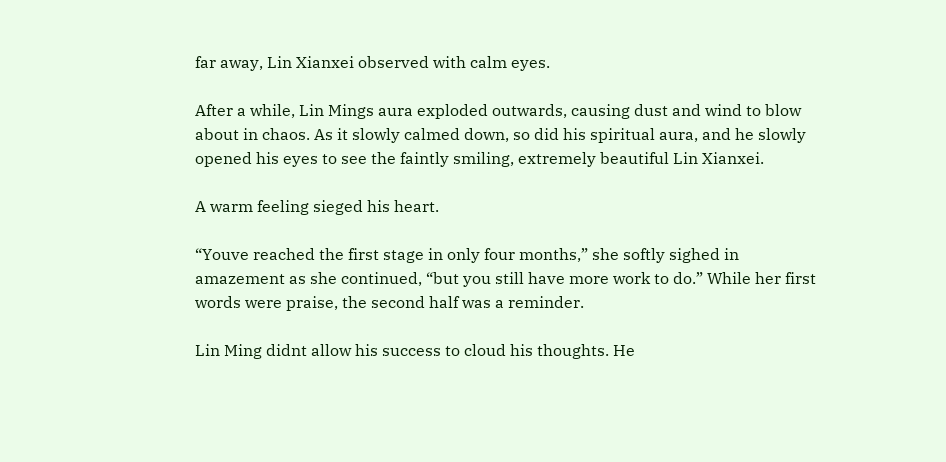far away, Lin Xianxei observed with calm eyes.

After a while, Lin Mings aura exploded outwards, causing dust and wind to blow about in chaos. As it slowly calmed down, so did his spiritual aura, and he slowly opened his eyes to see the faintly smiling, extremely beautiful Lin Xianxei.

A warm feeling sieged his heart.

“Youve reached the first stage in only four months,” she softly sighed in amazement as she continued, “but you still have more work to do.” While her first words were praise, the second half was a reminder.

Lin Ming didnt allow his success to cloud his thoughts. He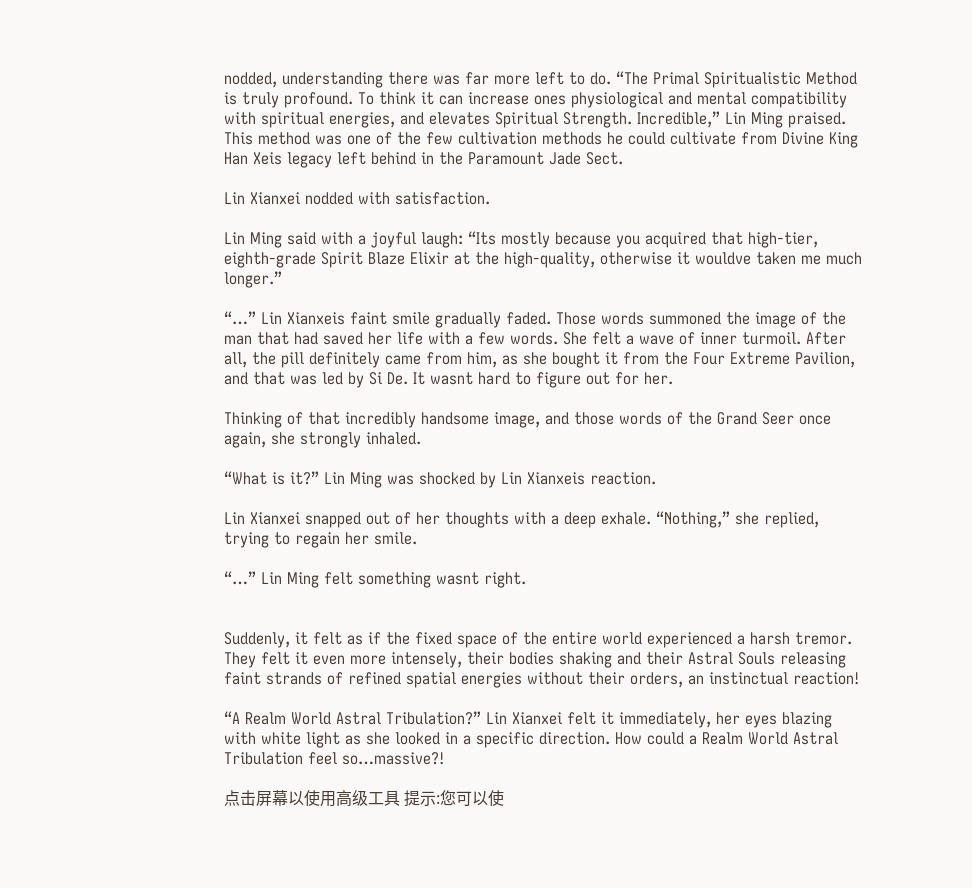nodded, understanding there was far more left to do. “The Primal Spiritualistic Method is truly profound. To think it can increase ones physiological and mental compatibility with spiritual energies, and elevates Spiritual Strength. Incredible,” Lin Ming praised. This method was one of the few cultivation methods he could cultivate from Divine King Han Xeis legacy left behind in the Paramount Jade Sect.

Lin Xianxei nodded with satisfaction.

Lin Ming said with a joyful laugh: “Its mostly because you acquired that high-tier, eighth-grade Spirit Blaze Elixir at the high-quality, otherwise it wouldve taken me much longer.”

“…” Lin Xianxeis faint smile gradually faded. Those words summoned the image of the man that had saved her life with a few words. She felt a wave of inner turmoil. After all, the pill definitely came from him, as she bought it from the Four Extreme Pavilion, and that was led by Si De. It wasnt hard to figure out for her.

Thinking of that incredibly handsome image, and those words of the Grand Seer once again, she strongly inhaled.

“What is it?” Lin Ming was shocked by Lin Xianxeis reaction.

Lin Xianxei snapped out of her thoughts with a deep exhale. “Nothing,” she replied, trying to regain her smile.

“…” Lin Ming felt something wasnt right.


Suddenly, it felt as if the fixed space of the entire world experienced a harsh tremor. They felt it even more intensely, their bodies shaking and their Astral Souls releasing faint strands of refined spatial energies without their orders, an instinctual reaction!

“A Realm World Astral Tribulation?” Lin Xianxei felt it immediately, her eyes blazing with white light as she looked in a specific direction. How could a Realm World Astral Tribulation feel so…massive?!

点击屏幕以使用高级工具 提示:您可以使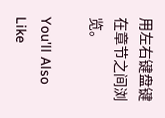用左右键盘键在章节之间浏览。

You'll Also Like